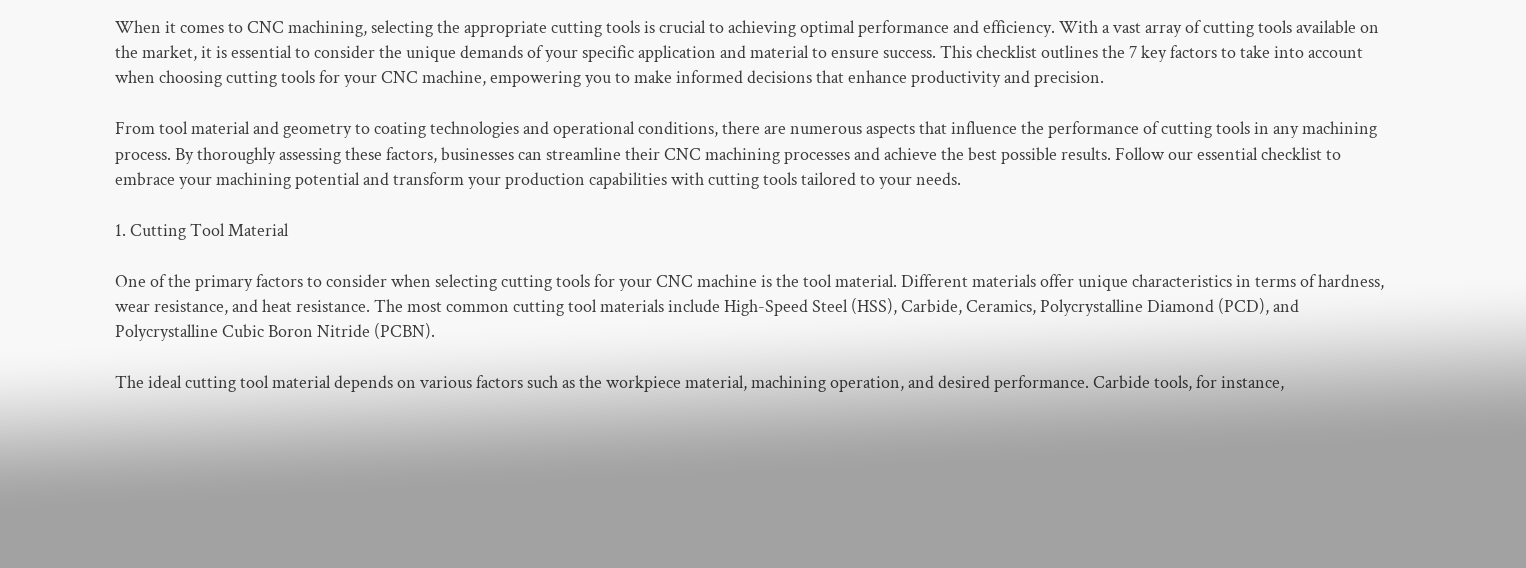When it comes to CNC machining, selecting the appropriate cutting tools is crucial to achieving optimal performance and efficiency. With a vast array of cutting tools available on the market, it is essential to consider the unique demands of your specific application and material to ensure success. This checklist outlines the 7 key factors to take into account when choosing cutting tools for your CNC machine, empowering you to make informed decisions that enhance productivity and precision.

From tool material and geometry to coating technologies and operational conditions, there are numerous aspects that influence the performance of cutting tools in any machining process. By thoroughly assessing these factors, businesses can streamline their CNC machining processes and achieve the best possible results. Follow our essential checklist to embrace your machining potential and transform your production capabilities with cutting tools tailored to your needs.

1. Cutting Tool Material

One of the primary factors to consider when selecting cutting tools for your CNC machine is the tool material. Different materials offer unique characteristics in terms of hardness, wear resistance, and heat resistance. The most common cutting tool materials include High-Speed Steel (HSS), Carbide, Ceramics, Polycrystalline Diamond (PCD), and Polycrystalline Cubic Boron Nitride (PCBN).

The ideal cutting tool material depends on various factors such as the workpiece material, machining operation, and desired performance. Carbide tools, for instance,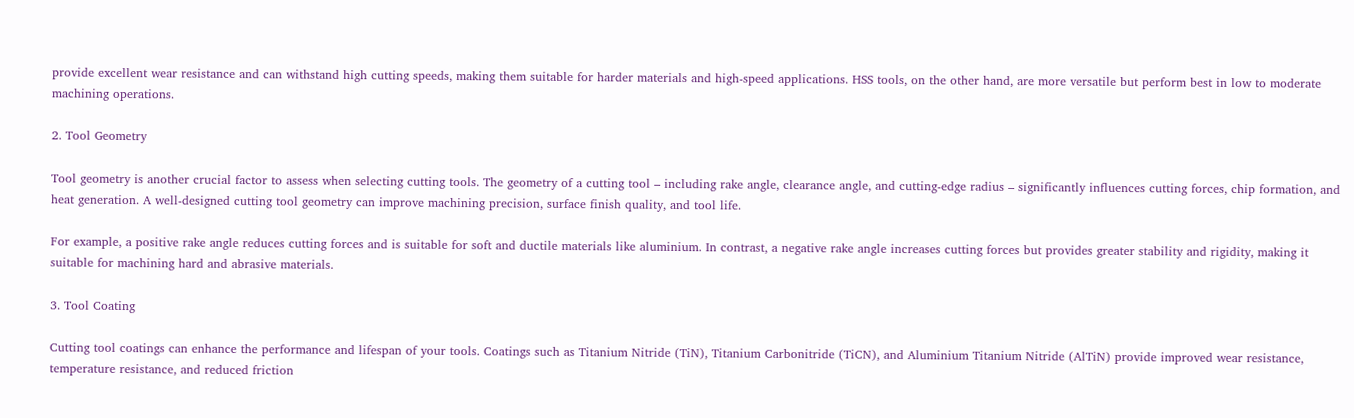provide excellent wear resistance and can withstand high cutting speeds, making them suitable for harder materials and high-speed applications. HSS tools, on the other hand, are more versatile but perform best in low to moderate machining operations.

2. Tool Geometry

Tool geometry is another crucial factor to assess when selecting cutting tools. The geometry of a cutting tool – including rake angle, clearance angle, and cutting-edge radius – significantly influences cutting forces, chip formation, and heat generation. A well-designed cutting tool geometry can improve machining precision, surface finish quality, and tool life.

For example, a positive rake angle reduces cutting forces and is suitable for soft and ductile materials like aluminium. In contrast, a negative rake angle increases cutting forces but provides greater stability and rigidity, making it suitable for machining hard and abrasive materials.

3. Tool Coating

Cutting tool coatings can enhance the performance and lifespan of your tools. Coatings such as Titanium Nitride (TiN), Titanium Carbonitride (TiCN), and Aluminium Titanium Nitride (AlTiN) provide improved wear resistance, temperature resistance, and reduced friction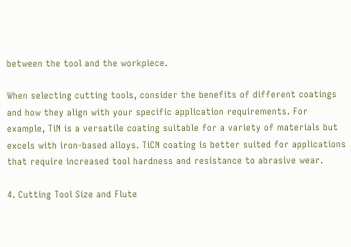between the tool and the workpiece.

When selecting cutting tools, consider the benefits of different coatings and how they align with your specific application requirements. For example, TiN is a versatile coating suitable for a variety of materials but excels with iron-based alloys. TiCN coating is better suited for applications that require increased tool hardness and resistance to abrasive wear.

4. Cutting Tool Size and Flute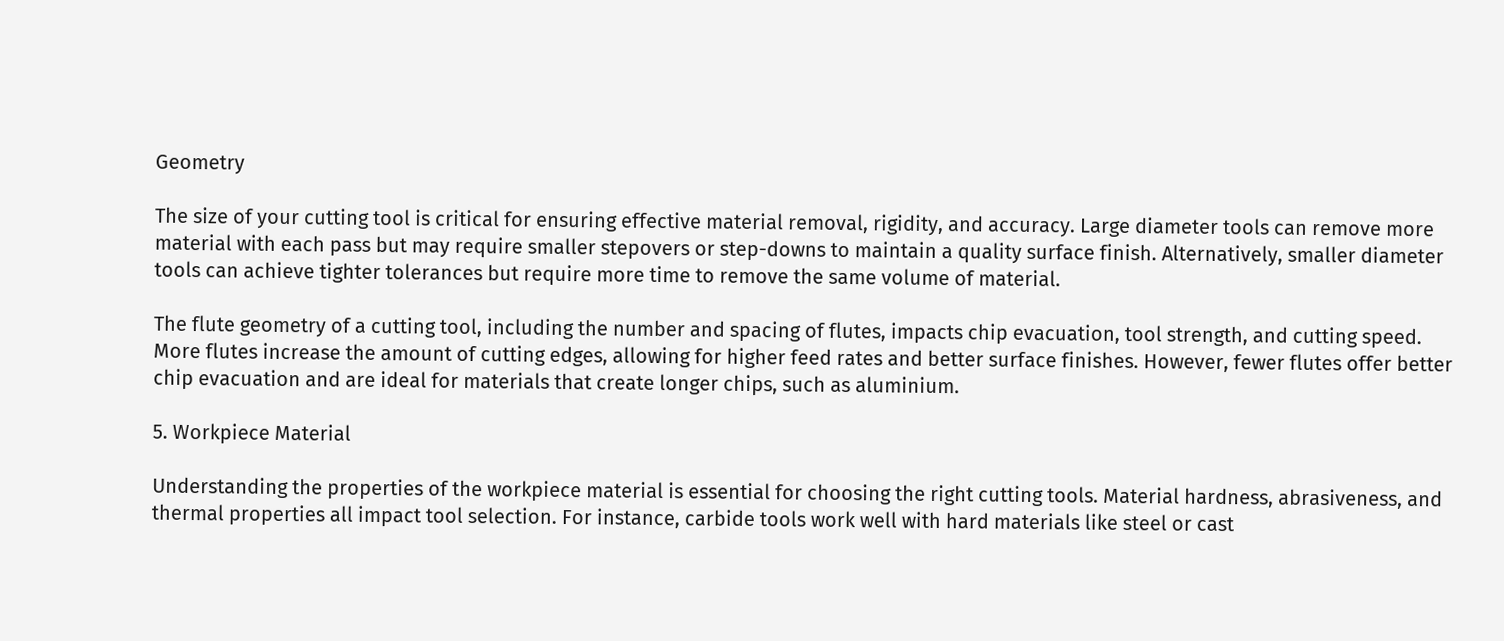Geometry

The size of your cutting tool is critical for ensuring effective material removal, rigidity, and accuracy. Large diameter tools can remove more material with each pass but may require smaller stepovers or step-downs to maintain a quality surface finish. Alternatively, smaller diameter tools can achieve tighter tolerances but require more time to remove the same volume of material.

The flute geometry of a cutting tool, including the number and spacing of flutes, impacts chip evacuation, tool strength, and cutting speed. More flutes increase the amount of cutting edges, allowing for higher feed rates and better surface finishes. However, fewer flutes offer better chip evacuation and are ideal for materials that create longer chips, such as aluminium.

5. Workpiece Material

Understanding the properties of the workpiece material is essential for choosing the right cutting tools. Material hardness, abrasiveness, and thermal properties all impact tool selection. For instance, carbide tools work well with hard materials like steel or cast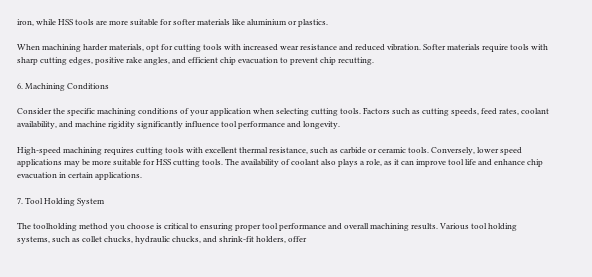iron, while HSS tools are more suitable for softer materials like aluminium or plastics.

When machining harder materials, opt for cutting tools with increased wear resistance and reduced vibration. Softer materials require tools with sharp cutting edges, positive rake angles, and efficient chip evacuation to prevent chip recutting.

6. Machining Conditions

Consider the specific machining conditions of your application when selecting cutting tools. Factors such as cutting speeds, feed rates, coolant availability, and machine rigidity significantly influence tool performance and longevity.

High-speed machining requires cutting tools with excellent thermal resistance, such as carbide or ceramic tools. Conversely, lower speed applications may be more suitable for HSS cutting tools. The availability of coolant also plays a role, as it can improve tool life and enhance chip evacuation in certain applications.

7. Tool Holding System

The toolholding method you choose is critical to ensuring proper tool performance and overall machining results. Various tool holding systems, such as collet chucks, hydraulic chucks, and shrink-fit holders, offer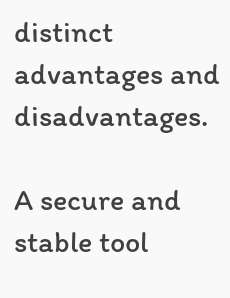distinct advantages and disadvantages.

A secure and stable tool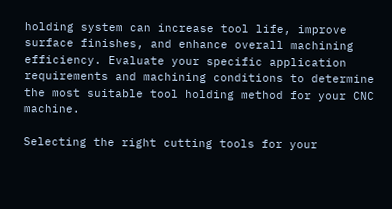holding system can increase tool life, improve surface finishes, and enhance overall machining efficiency. Evaluate your specific application requirements and machining conditions to determine the most suitable tool holding method for your CNC machine.

Selecting the right cutting tools for your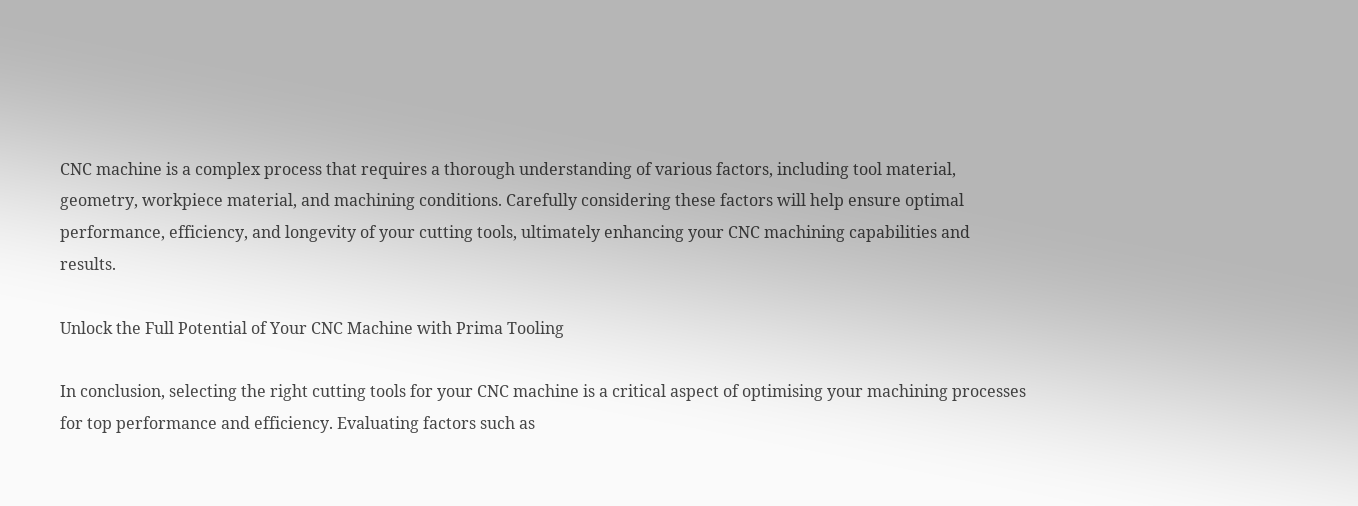CNC machine is a complex process that requires a thorough understanding of various factors, including tool material, geometry, workpiece material, and machining conditions. Carefully considering these factors will help ensure optimal performance, efficiency, and longevity of your cutting tools, ultimately enhancing your CNC machining capabilities and results.

Unlock the Full Potential of Your CNC Machine with Prima Tooling

In conclusion, selecting the right cutting tools for your CNC machine is a critical aspect of optimising your machining processes for top performance and efficiency. Evaluating factors such as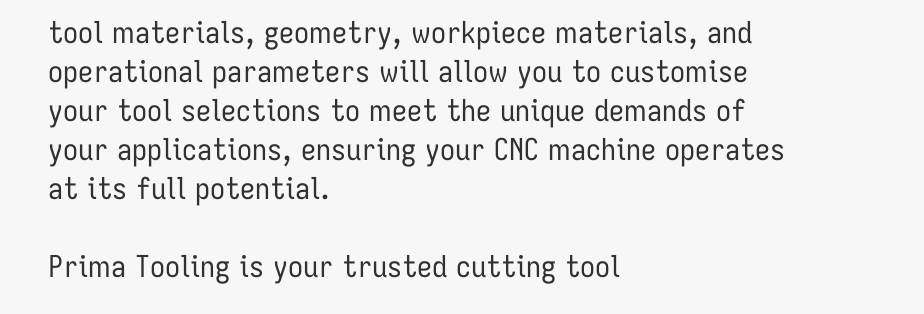tool materials, geometry, workpiece materials, and operational parameters will allow you to customise your tool selections to meet the unique demands of your applications, ensuring your CNC machine operates at its full potential.

Prima Tooling is your trusted cutting tool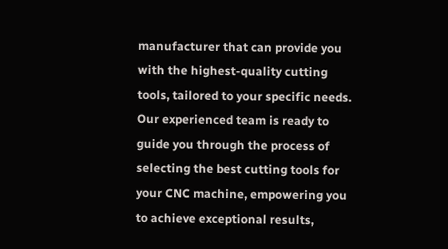manufacturer that can provide you with the highest-quality cutting tools, tailored to your specific needs. Our experienced team is ready to guide you through the process of selecting the best cutting tools for your CNC machine, empowering you to achieve exceptional results,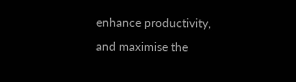enhance productivity, and maximise the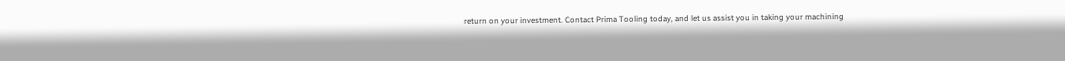return on your investment. Contact Prima Tooling today, and let us assist you in taking your machining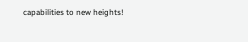capabilities to new heights!